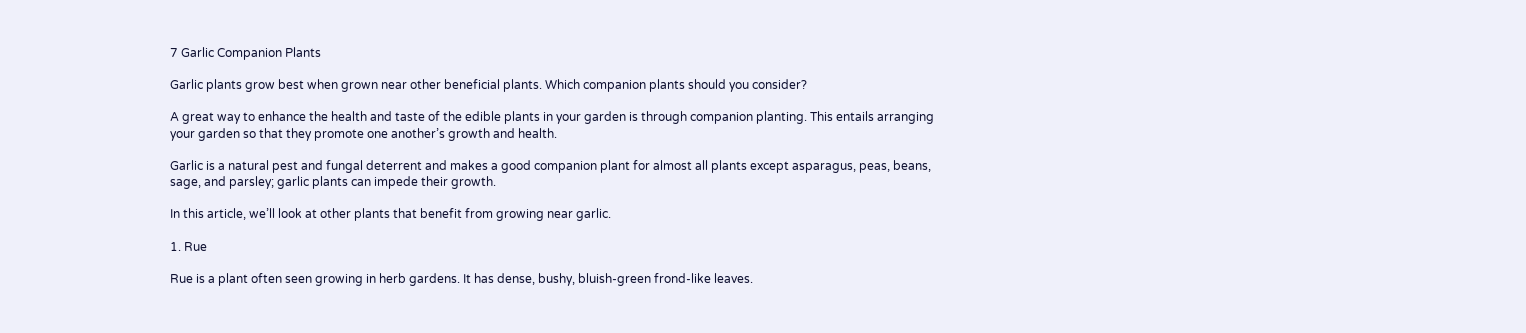7 Garlic Companion Plants

Garlic plants grow best when grown near other beneficial plants. Which companion plants should you consider?

A great way to enhance the health and taste of the edible plants in your garden is through companion planting. This entails arranging your garden so that they promote one another’s growth and health.

Garlic is a natural pest and fungal deterrent and makes a good companion plant for almost all plants except asparagus, peas, beans, sage, and parsley; garlic plants can impede their growth.

In this article, we’ll look at other plants that benefit from growing near garlic.

1. Rue

Rue is a plant often seen growing in herb gardens. It has dense, bushy, bluish-green frond-like leaves.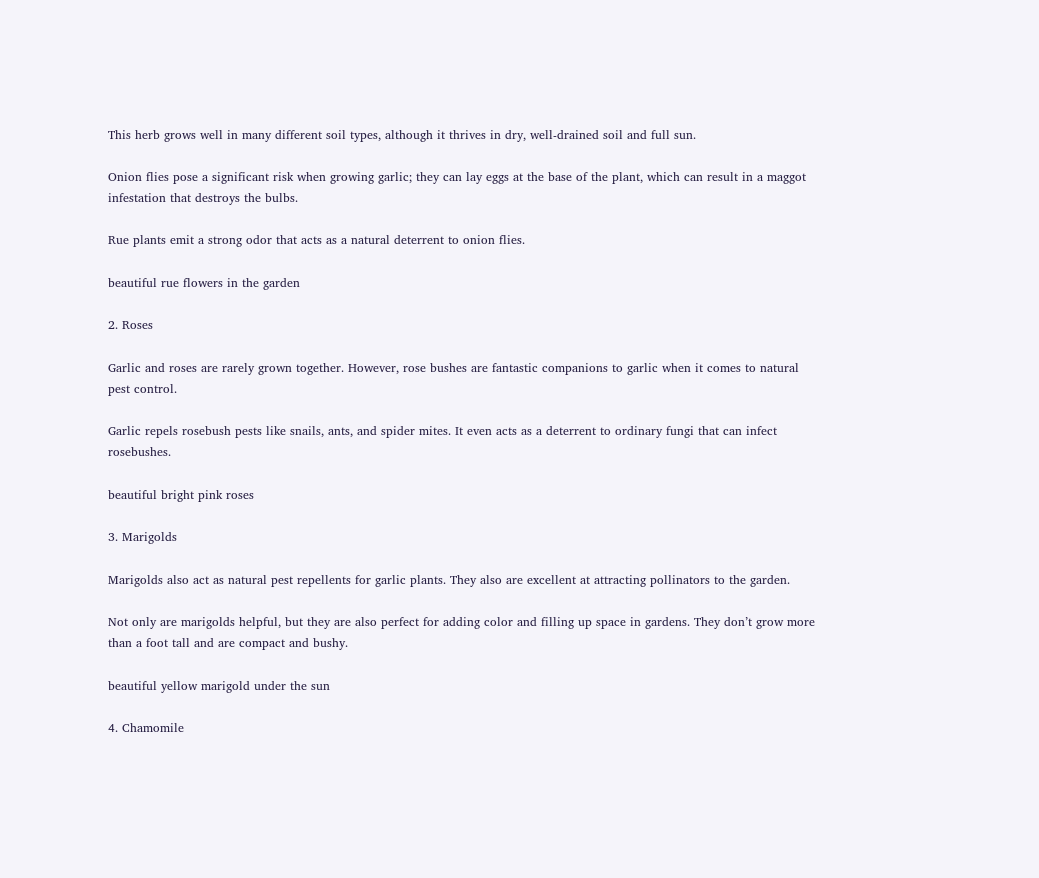This herb grows well in many different soil types, although it thrives in dry, well-drained soil and full sun.

Onion flies pose a significant risk when growing garlic; they can lay eggs at the base of the plant, which can result in a maggot infestation that destroys the bulbs.

Rue plants emit a strong odor that acts as a natural deterrent to onion flies.

beautiful rue flowers in the garden

2. Roses

Garlic and roses are rarely grown together. However, rose bushes are fantastic companions to garlic when it comes to natural pest control.

Garlic repels rosebush pests like snails, ants, and spider mites. It even acts as a deterrent to ordinary fungi that can infect rosebushes.

beautiful bright pink roses

3. Marigolds

Marigolds also act as natural pest repellents for garlic plants. They also are excellent at attracting pollinators to the garden.

Not only are marigolds helpful, but they are also perfect for adding color and filling up space in gardens. They don’t grow more than a foot tall and are compact and bushy.

beautiful yellow marigold under the sun

4. Chamomile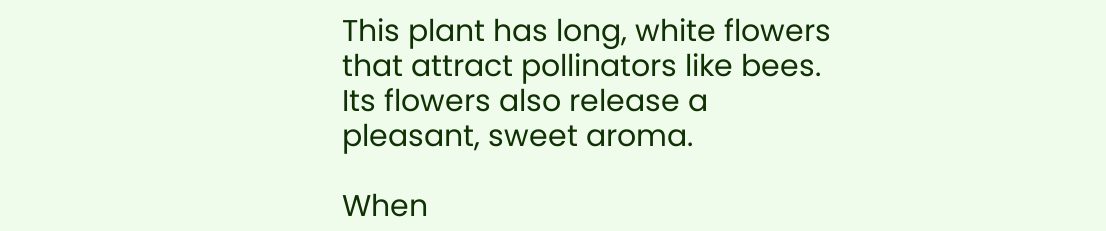This plant has long, white flowers that attract pollinators like bees. Its flowers also release a pleasant, sweet aroma.

When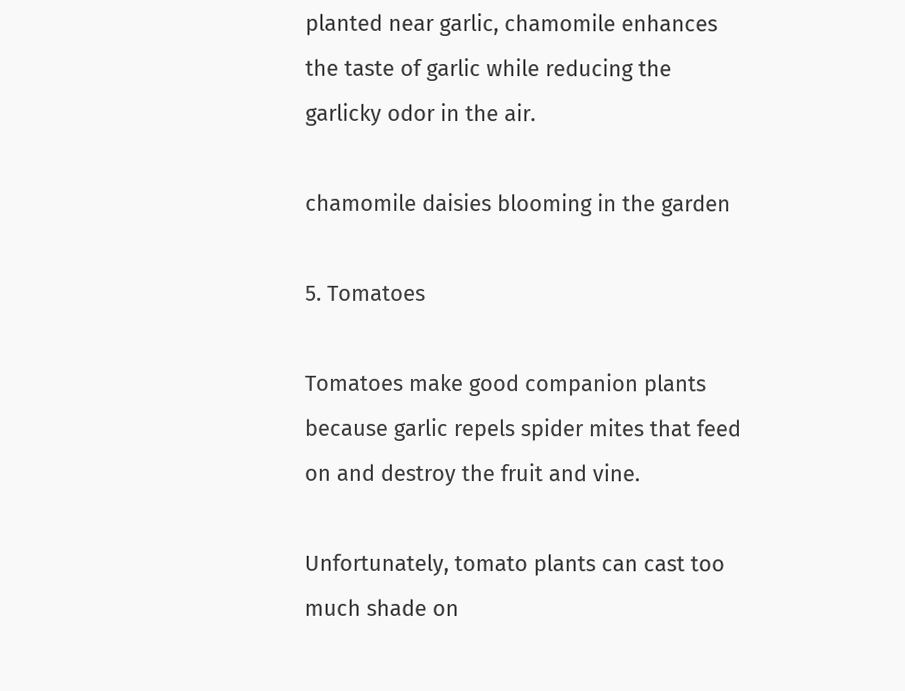planted near garlic, chamomile enhances the taste of garlic while reducing the garlicky odor in the air.

chamomile daisies blooming in the garden

5. Tomatoes

Tomatoes make good companion plants because garlic repels spider mites that feed on and destroy the fruit and vine.

Unfortunately, tomato plants can cast too much shade on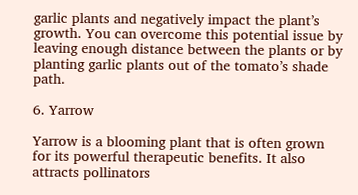garlic plants and negatively impact the plant’s growth. You can overcome this potential issue by leaving enough distance between the plants or by planting garlic plants out of the tomato’s shade path.

6. Yarrow

Yarrow is a blooming plant that is often grown for its powerful therapeutic benefits. It also attracts pollinators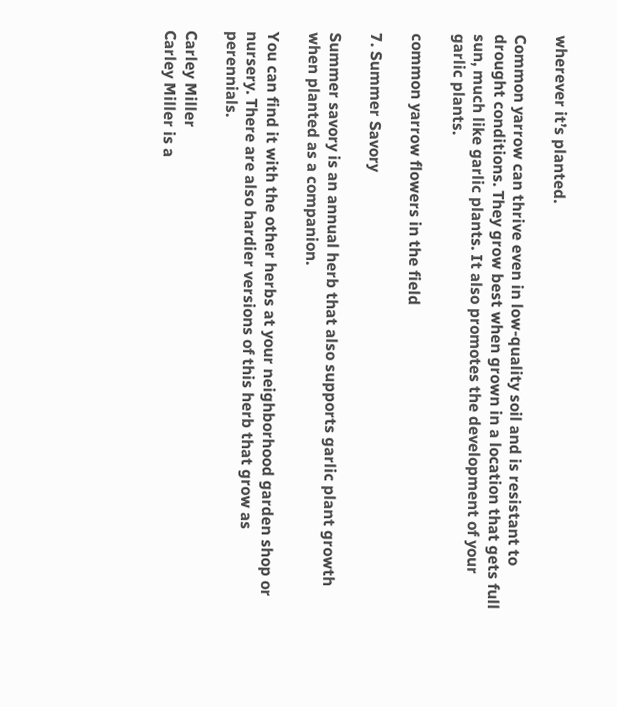wherever it’s planted.

Common yarrow can thrive even in low-quality soil and is resistant to drought conditions. They grow best when grown in a location that gets full sun, much like garlic plants. It also promotes the development of your garlic plants.

common yarrow flowers in the field

7. Summer Savory

Summer savory is an annual herb that also supports garlic plant growth when planted as a companion.

You can find it with the other herbs at your neighborhood garden shop or nursery. There are also hardier versions of this herb that grow as perennials.

Carley Miller
Carley Miller is a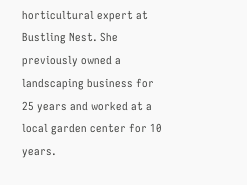horticultural expert at Bustling Nest. She previously owned a landscaping business for 25 years and worked at a local garden center for 10 years.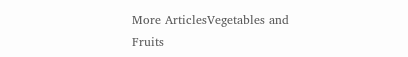More ArticlesVegetables and Fruits